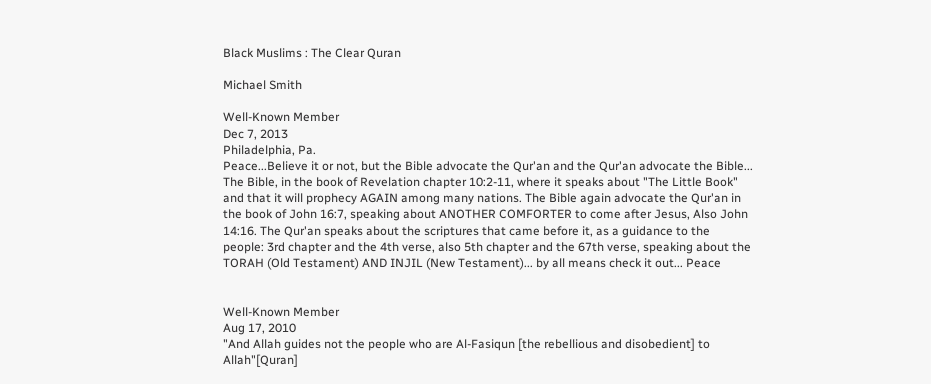Black Muslims : The Clear Quran

Michael Smith

Well-Known Member
Dec 7, 2013
Philadelphia, Pa.
Peace...Believe it or not, but the Bible advocate the Qur'an and the Qur'an advocate the Bible... The Bible, in the book of Revelation chapter 10:2-11, where it speaks about "The Little Book" and that it will prophecy AGAIN among many nations. The Bible again advocate the Qur'an in the book of John 16:7, speaking about ANOTHER COMFORTER to come after Jesus, Also John 14:16. The Qur'an speaks about the scriptures that came before it, as a guidance to the people: 3rd chapter and the 4th verse, also 5th chapter and the 67th verse, speaking about the TORAH (Old Testament) AND INJIL (New Testament)... by all means check it out... Peace


Well-Known Member
Aug 17, 2010
"And Allah guides not the people who are Al-Fasiqun [the rebellious and disobedient] to Allah"[Quran]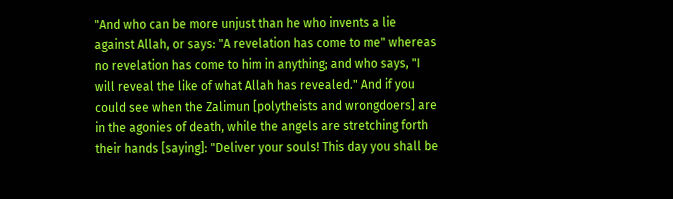"And who can be more unjust than he who invents a lie against Allah, or says: "A revelation has come to me" whereas no revelation has come to him in anything; and who says, "I will reveal the like of what Allah has revealed." And if you could see when the Zalimun [polytheists and wrongdoers] are in the agonies of death, while the angels are stretching forth their hands [saying]: "Deliver your souls! This day you shall be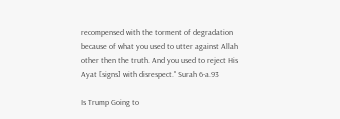recompensed with the torment of degradation because of what you used to utter against Allah other then the truth. And you used to reject His Ayat [signs] with disrespect." Surah 6-a.93

Is Trump Going to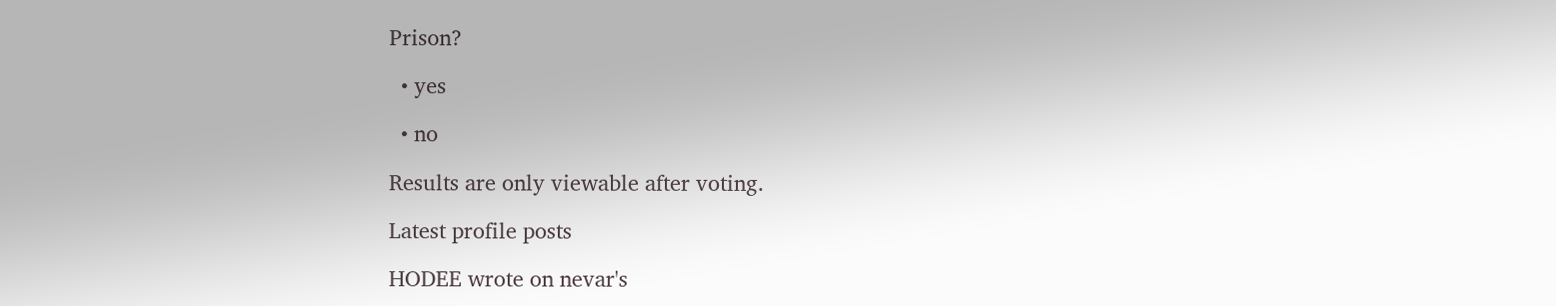Prison?

  • yes

  • no

Results are only viewable after voting.

Latest profile posts

HODEE wrote on nevar's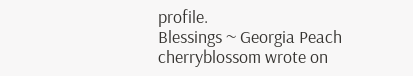profile.
Blessings ~ Georgia Peach
cherryblossom wrote on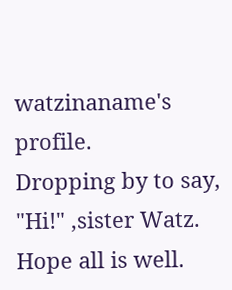watzinaname's profile.
Dropping by to say, "Hi!" ,sister Watz. Hope all is well.